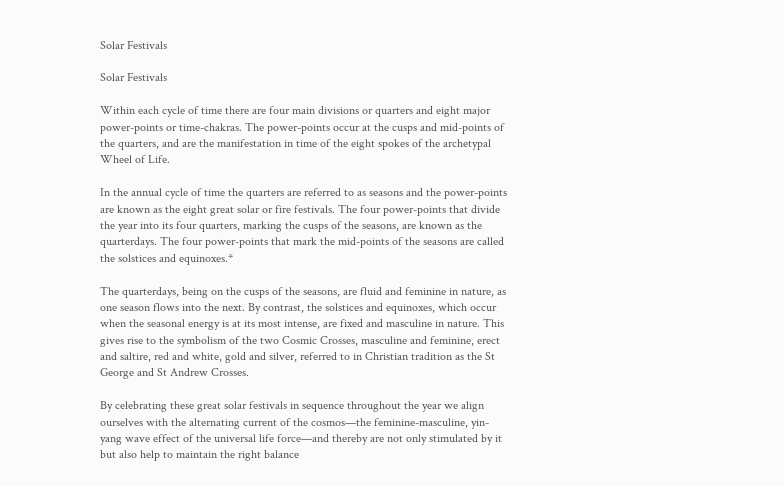Solar Festivals

Solar Festivals

Within each cycle of time there are four main divisions or quarters and eight major power-points or time-chakras. The power-points occur at the cusps and mid-points of the quarters, and are the manifestation in time of the eight spokes of the archetypal Wheel of Life.

In the annual cycle of time the quarters are referred to as seasons and the power-points are known as the eight great solar or fire festivals. The four power-points that divide the year into its four quarters, marking the cusps of the seasons, are known as the quarterdays. The four power-points that mark the mid-points of the seasons are called the solstices and equinoxes.*

The quarterdays, being on the cusps of the seasons, are fluid and feminine in nature, as one season flows into the next. By contrast, the solstices and equinoxes, which occur when the seasonal energy is at its most intense, are fixed and masculine in nature. This gives rise to the symbolism of the two Cosmic Crosses, masculine and feminine, erect and saltire, red and white, gold and silver, referred to in Christian tradition as the St George and St Andrew Crosses.

By celebrating these great solar festivals in sequence throughout the year we align ourselves with the alternating current of the cosmos—the feminine-masculine, yin-yang wave effect of the universal life force—and thereby are not only stimulated by it but also help to maintain the right balance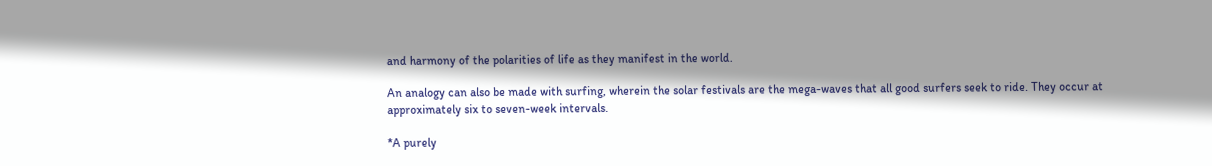and harmony of the polarities of life as they manifest in the world.

An analogy can also be made with surfing, wherein the solar festivals are the mega-waves that all good surfers seek to ride. They occur at approximately six to seven-week intervals.

*A purely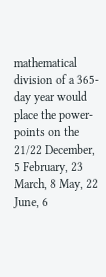mathematical division of a 365-day year would place the power-points on the 21/22 December, 5 February, 23 March, 8 May, 22 June, 6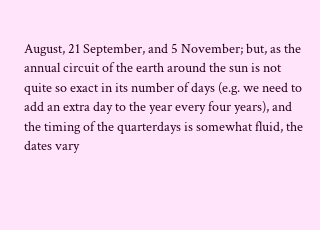August, 21 September, and 5 November; but, as the annual circuit of the earth around the sun is not quite so exact in its number of days (e.g. we need to add an extra day to the year every four years), and the timing of the quarterdays is somewhat fluid, the dates vary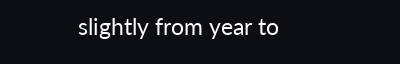slightly from year to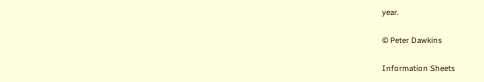year.

© Peter Dawkins

Information Sheets